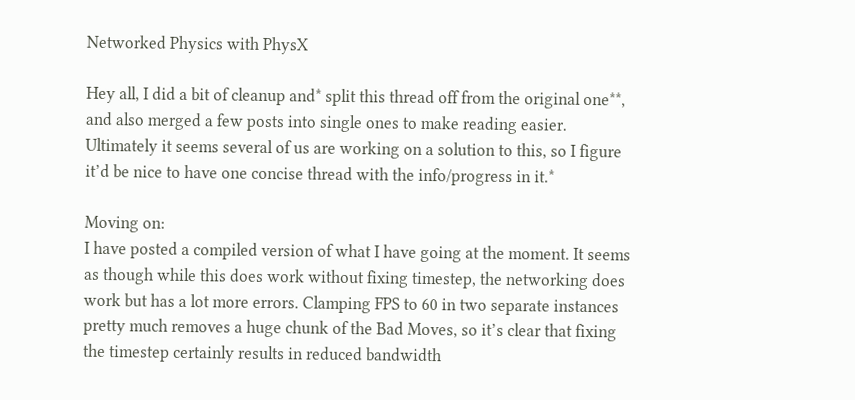Networked Physics with PhysX

Hey all, I did a bit of cleanup and* split this thread off from the original one**, and also merged a few posts into single ones to make reading easier. Ultimately it seems several of us are working on a solution to this, so I figure it’d be nice to have one concise thread with the info/progress in it.*

Moving on:
I have posted a compiled version of what I have going at the moment. It seems as though while this does work without fixing timestep, the networking does work but has a lot more errors. Clamping FPS to 60 in two separate instances pretty much removes a huge chunk of the Bad Moves, so it’s clear that fixing the timestep certainly results in reduced bandwidth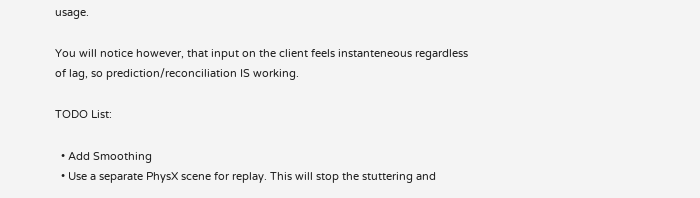usage.

You will notice however, that input on the client feels instanteneous regardless of lag, so prediction/reconciliation IS working.

TODO List:

  • Add Smoothing
  • Use a separate PhysX scene for replay. This will stop the stuttering and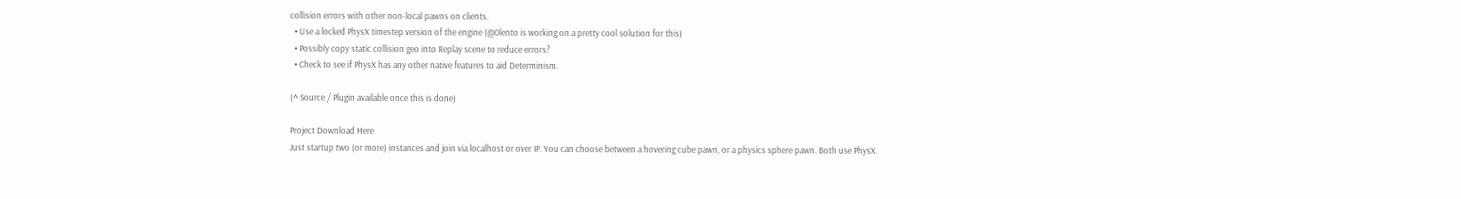collision errors with other non-local pawns on clients.
  • Use a locked PhysX timestep version of the engine (@0lento is working on a pretty cool solution for this)
  • Possibly copy static collision geo into Replay scene to reduce errors?
  • Check to see if PhysX has any other native features to aid Determinism.

(^ Source / Plugin available once this is done)

Project Download Here
Just startup two (or more) instances and join via localhost or over IP. You can choose between a hovering cube pawn, or a physics sphere pawn. Both use PhysX.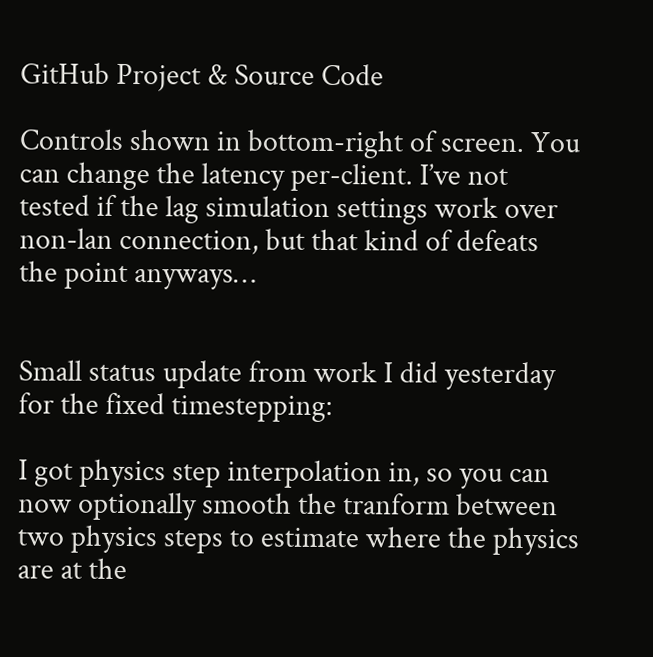GitHub Project & Source Code

Controls shown in bottom-right of screen. You can change the latency per-client. I’ve not tested if the lag simulation settings work over non-lan connection, but that kind of defeats the point anyways…


Small status update from work I did yesterday for the fixed timestepping:

I got physics step interpolation in, so you can now optionally smooth the tranform between two physics steps to estimate where the physics are at the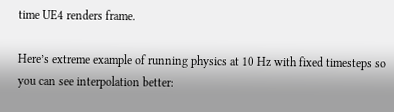time UE4 renders frame.

Here’s extreme example of running physics at 10 Hz with fixed timesteps so you can see interpolation better: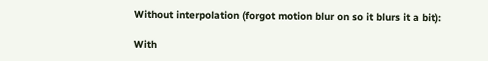Without interpolation (forgot motion blur on so it blurs it a bit):

With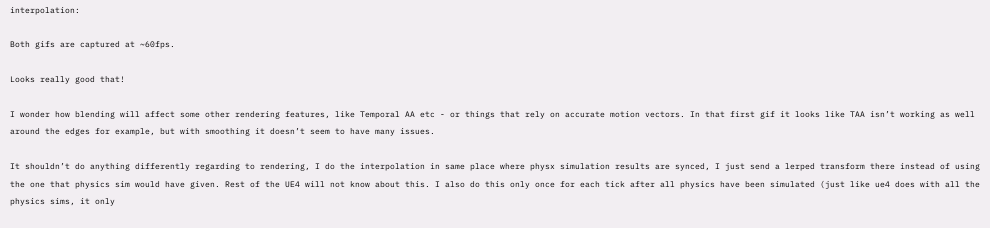interpolation:

Both gifs are captured at ~60fps.

Looks really good that!

I wonder how blending will affect some other rendering features, like Temporal AA etc - or things that rely on accurate motion vectors. In that first gif it looks like TAA isn’t working as well around the edges for example, but with smoothing it doesn’t seem to have many issues.

It shouldn’t do anything differently regarding to rendering, I do the interpolation in same place where physx simulation results are synced, I just send a lerped transform there instead of using the one that physics sim would have given. Rest of the UE4 will not know about this. I also do this only once for each tick after all physics have been simulated (just like ue4 does with all the physics sims, it only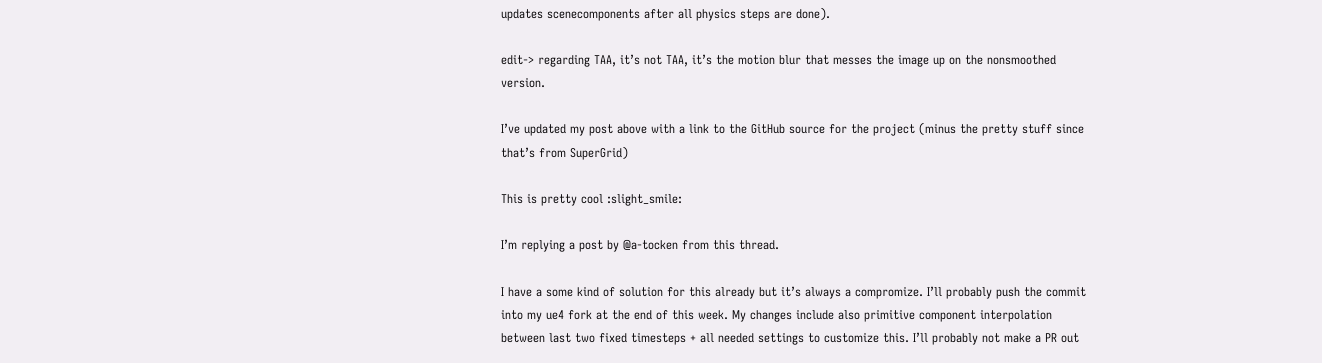updates scenecomponents after all physics steps are done).

edit-> regarding TAA, it’s not TAA, it’s the motion blur that messes the image up on the nonsmoothed version.

I’ve updated my post above with a link to the GitHub source for the project (minus the pretty stuff since that’s from SuperGrid)

This is pretty cool :slight_smile:

I’m replying a post by @a-tocken from this thread.

I have a some kind of solution for this already but it’s always a compromize. I’ll probably push the commit into my ue4 fork at the end of this week. My changes include also primitive component interpolation between last two fixed timesteps + all needed settings to customize this. I’ll probably not make a PR out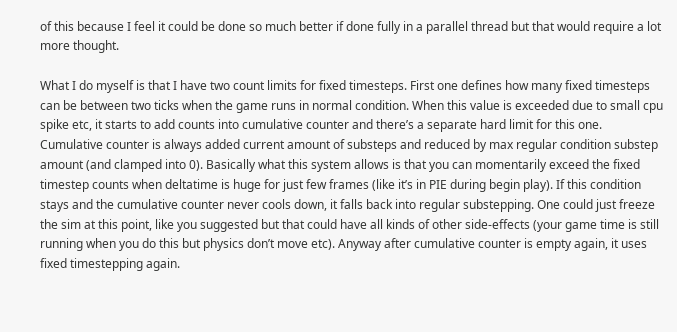of this because I feel it could be done so much better if done fully in a parallel thread but that would require a lot more thought.

What I do myself is that I have two count limits for fixed timesteps. First one defines how many fixed timesteps can be between two ticks when the game runs in normal condition. When this value is exceeded due to small cpu spike etc, it starts to add counts into cumulative counter and there’s a separate hard limit for this one. Cumulative counter is always added current amount of substeps and reduced by max regular condition substep amount (and clamped into 0). Basically what this system allows is that you can momentarily exceed the fixed timestep counts when deltatime is huge for just few frames (like it’s in PIE during begin play). If this condition stays and the cumulative counter never cools down, it falls back into regular substepping. One could just freeze the sim at this point, like you suggested but that could have all kinds of other side-effects (your game time is still running when you do this but physics don’t move etc). Anyway after cumulative counter is empty again, it uses fixed timestepping again.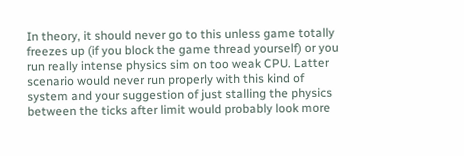In theory, it should never go to this unless game totally freezes up (if you block the game thread yourself) or you run really intense physics sim on too weak CPU. Latter scenario would never run properly with this kind of system and your suggestion of just stalling the physics between the ticks after limit would probably look more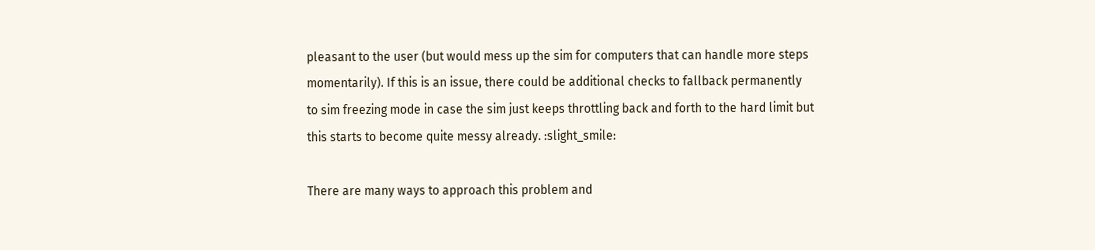pleasant to the user (but would mess up the sim for computers that can handle more steps momentarily). If this is an issue, there could be additional checks to fallback permanently to sim freezing mode in case the sim just keeps throttling back and forth to the hard limit but this starts to become quite messy already. :slight_smile:

There are many ways to approach this problem and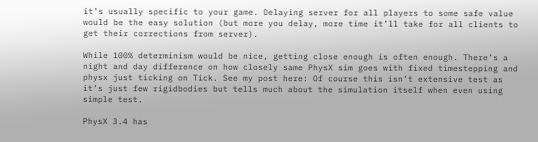it’s usually specific to your game. Delaying server for all players to some safe value would be the easy solution (but more you delay, more time it’ll take for all clients to get their corrections from server).

While 100% determinism would be nice, getting close enough is often enough. There’s a night and day difference on how closely same PhysX sim goes with fixed timestepping and physx just ticking on Tick. See my post here: Of course this isn’t extensive test as it’s just few rigidbodies but tells much about the simulation itself when even using simple test.

PhysX 3.4 has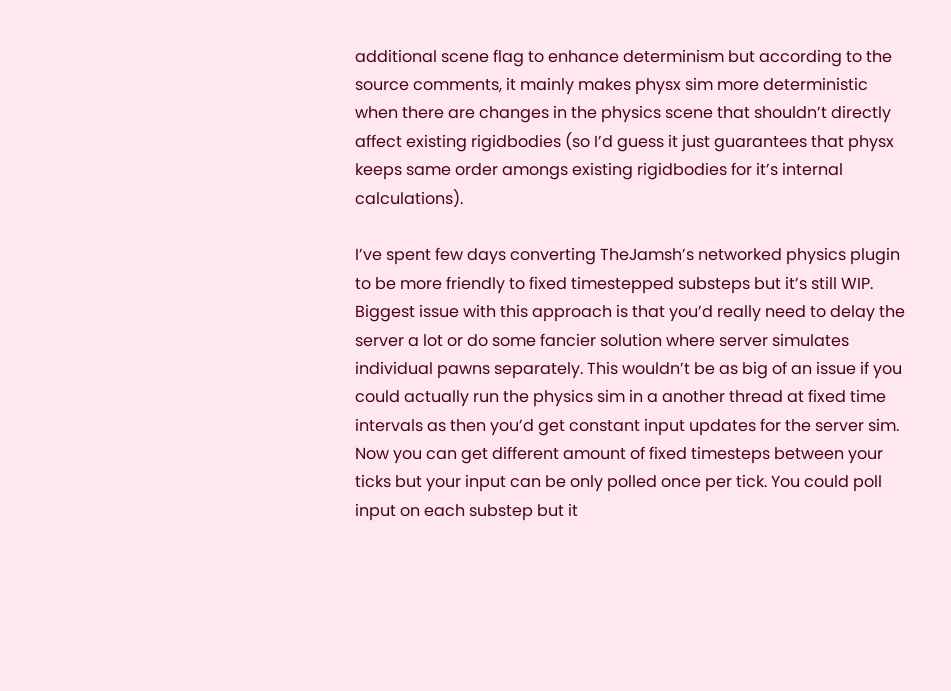additional scene flag to enhance determinism but according to the source comments, it mainly makes physx sim more deterministic when there are changes in the physics scene that shouldn’t directly affect existing rigidbodies (so I’d guess it just guarantees that physx keeps same order amongs existing rigidbodies for it’s internal calculations).

I’ve spent few days converting TheJamsh’s networked physics plugin to be more friendly to fixed timestepped substeps but it’s still WIP. Biggest issue with this approach is that you’d really need to delay the server a lot or do some fancier solution where server simulates individual pawns separately. This wouldn’t be as big of an issue if you could actually run the physics sim in a another thread at fixed time intervals as then you’d get constant input updates for the server sim. Now you can get different amount of fixed timesteps between your ticks but your input can be only polled once per tick. You could poll input on each substep but it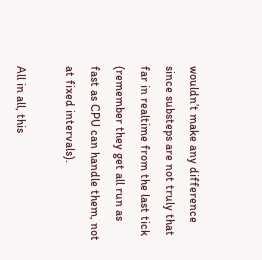wouldn’t make any difference since substeps are not truly that far in realtime from the last tick (remember they get all run as fast as CPU can handle them, not at fixed intervals).

All in all, this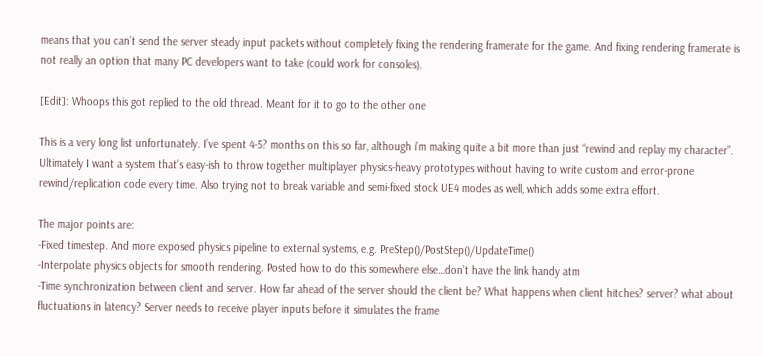means that you can’t send the server steady input packets without completely fixing the rendering framerate for the game. And fixing rendering framerate is not really an option that many PC developers want to take (could work for consoles).

[Edit]: Whoops this got replied to the old thread. Meant for it to go to the other one

This is a very long list unfortunately. I’ve spent 4-5? months on this so far, although i’m making quite a bit more than just “rewind and replay my character”. Ultimately I want a system that’s easy-ish to throw together multiplayer physics-heavy prototypes without having to write custom and error-prone rewind/replication code every time. Also trying not to break variable and semi-fixed stock UE4 modes as well, which adds some extra effort.

The major points are:
-Fixed timestep. And more exposed physics pipeline to external systems, e.g. PreStep()/PostStep()/UpdateTime()
-Interpolate physics objects for smooth rendering. Posted how to do this somewhere else…don’t have the link handy atm
-Time synchronization between client and server. How far ahead of the server should the client be? What happens when client hitches? server? what about fluctuations in latency? Server needs to receive player inputs before it simulates the frame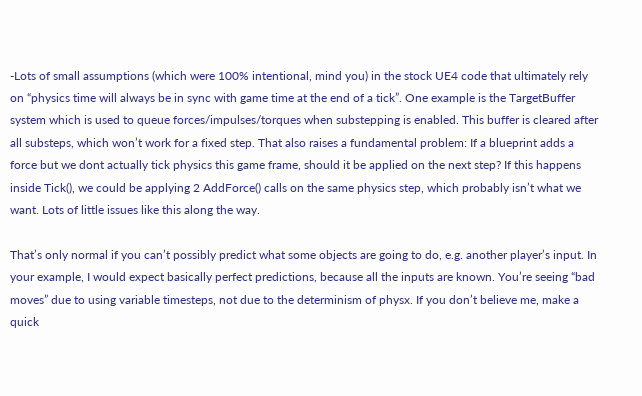-Lots of small assumptions (which were 100% intentional, mind you) in the stock UE4 code that ultimately rely on “physics time will always be in sync with game time at the end of a tick”. One example is the TargetBuffer system which is used to queue forces/impulses/torques when substepping is enabled. This buffer is cleared after all substeps, which won’t work for a fixed step. That also raises a fundamental problem: If a blueprint adds a force but we dont actually tick physics this game frame, should it be applied on the next step? If this happens inside Tick(), we could be applying 2 AddForce() calls on the same physics step, which probably isn’t what we want. Lots of little issues like this along the way.

That’s only normal if you can’t possibly predict what some objects are going to do, e.g. another player’s input. In your example, I would expect basically perfect predictions, because all the inputs are known. You’re seeing “bad moves” due to using variable timesteps, not due to the determinism of physx. If you don’t believe me, make a quick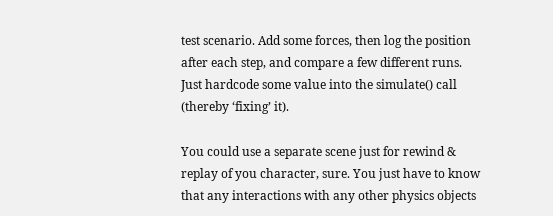test scenario. Add some forces, then log the position after each step, and compare a few different runs. Just hardcode some value into the simulate() call (thereby ‘fixing’ it).

You could use a separate scene just for rewind & replay of you character, sure. You just have to know that any interactions with any other physics objects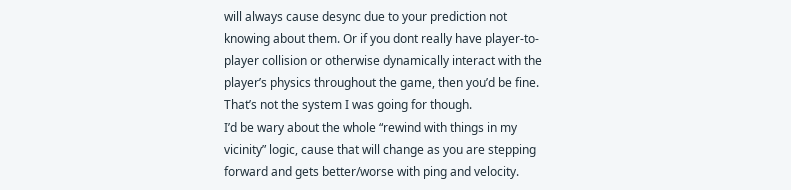will always cause desync due to your prediction not knowing about them. Or if you dont really have player-to-player collision or otherwise dynamically interact with the player’s physics throughout the game, then you’d be fine. That’s not the system I was going for though.
I’d be wary about the whole “rewind with things in my vicinity” logic, cause that will change as you are stepping forward and gets better/worse with ping and velocity.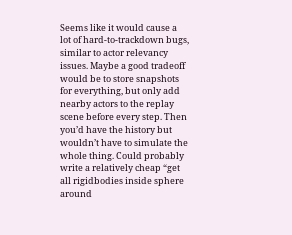Seems like it would cause a lot of hard-to-trackdown bugs, similar to actor relevancy issues. Maybe a good tradeoff would be to store snapshots for everything, but only add nearby actors to the replay scene before every step. Then you’d have the history but wouldn’t have to simulate the whole thing. Could probably write a relatively cheap “get all rigidbodies inside sphere around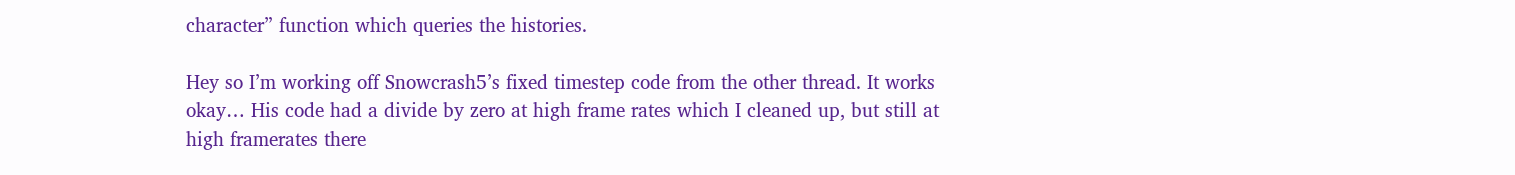character” function which queries the histories.

Hey so I’m working off Snowcrash5’s fixed timestep code from the other thread. It works okay… His code had a divide by zero at high frame rates which I cleaned up, but still at high framerates there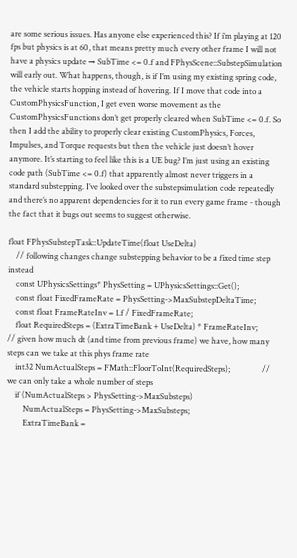are some serious issues. Has anyone else experienced this? If i’m playing at 120 fps but physics is at 60, that means pretty much every other frame I will not have a physics update → SubTime <= 0.f and FPhysScene::SubstepSimulation will early out. What happens, though, is if I’m using my existing spring code, the vehicle starts hopping instead of hovering. If I move that code into a CustomPhysicsFunction, I get even worse movement as the CustomPhysicsFunctions don’t get properly cleared when SubTime <= 0.f. So then I add the ability to properly clear existing CustomPhysics, Forces, Impulses, and Torque requests but then the vehicle just doesn’t hover anymore. It’s starting to feel like this is a UE bug? I’m just using an existing code path (SubTime <= 0.f) that apparently almost never triggers in a standard substepping. I’ve looked over the substepsimulation code repeatedly and there’s no apparent dependencies for it to run every game frame - though the fact that it bugs out seems to suggest otherwise.

float FPhysSubstepTask::UpdateTime(float UseDelta)
    // following changes change substepping behavior to be a fixed time step instead
    const UPhysicsSettings* PhysSetting = UPhysicsSettings::Get();
    const float FixedFrameRate = PhysSetting->MaxSubstepDeltaTime;
    const float FrameRateInv = 1.f / FixedFrameRate;
    float RequiredSteps = (ExtraTimeBank + UseDelta) * FrameRateInv;            // given how much dt (and time from previous frame) we have, how many steps can we take at this phys frame rate
    int32 NumActualSteps = FMath::FloorToInt(RequiredSteps);                // we can only take a whole number of steps
    if (NumActualSteps > PhysSetting->MaxSubsteps)
        NumActualSteps = PhysSetting->MaxSubsteps;
        ExtraTimeBank =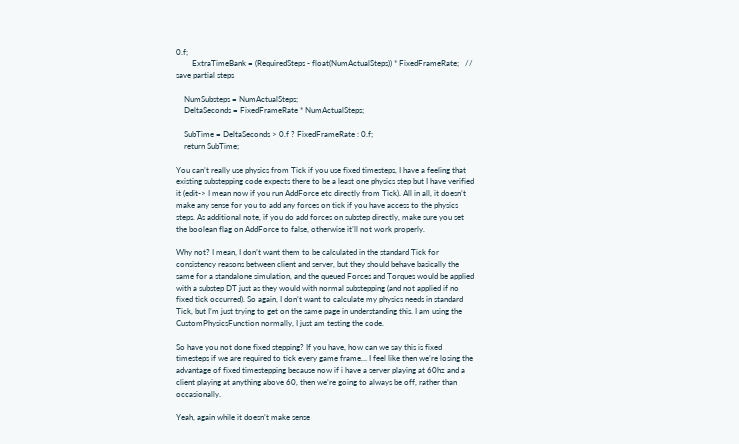0.f;
        ExtraTimeBank = (RequiredSteps - float(NumActualSteps)) * FixedFrameRate;   // save partial steps

    NumSubsteps = NumActualSteps;
    DeltaSeconds = FixedFrameRate * NumActualSteps;

    SubTime = DeltaSeconds > 0.f ? FixedFrameRate : 0.f;
    return SubTime;

You can’t really use physics from Tick if you use fixed timesteps, I have a feeling that existing substepping code expects there to be a least one physics step but I have verified it (edit-> I mean now if you run AddForce etc directly from Tick). All in all, it doesn’t make any sense for you to add any forces on tick if you have access to the physics steps. As additional note, if you do add forces on substep directly, make sure you set the boolean flag on AddForce to false, otherwise it’ll not work properly.

Why not? I mean, I don’t want them to be calculated in the standard Tick for consistency reasons between client and server, but they should behave basically the same for a standalone simulation, and the queued Forces and Torques would be applied with a substep DT just as they would with normal substepping (and not applied if no fixed tick occurred). So again, I don’t want to calculate my physics needs in standard Tick, but I’m just trying to get on the same page in understanding this. I am using the CustomPhysicsFunction normally, I just am testing the code.

So have you not done fixed stepping? If you have, how can we say this is fixed timesteps if we are required to tick every game frame… I feel like then we’re losing the advantage of fixed timestepping because now if i have a server playing at 60hz and a client playing at anything above 60, then we’re going to always be off, rather than occasionally.

Yeah, again while it doesn’t make sense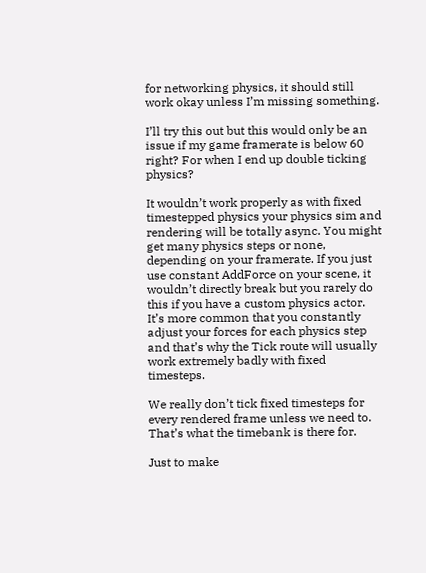for networking physics, it should still work okay unless I’m missing something.

I’ll try this out but this would only be an issue if my game framerate is below 60 right? For when I end up double ticking physics?

It wouldn’t work properly as with fixed timestepped physics your physics sim and rendering will be totally async. You might get many physics steps or none, depending on your framerate. If you just use constant AddForce on your scene, it wouldn’t directly break but you rarely do this if you have a custom physics actor. It’s more common that you constantly adjust your forces for each physics step and that’s why the Tick route will usually work extremely badly with fixed timesteps.

We really don’t tick fixed timesteps for every rendered frame unless we need to. That’s what the timebank is there for.

Just to make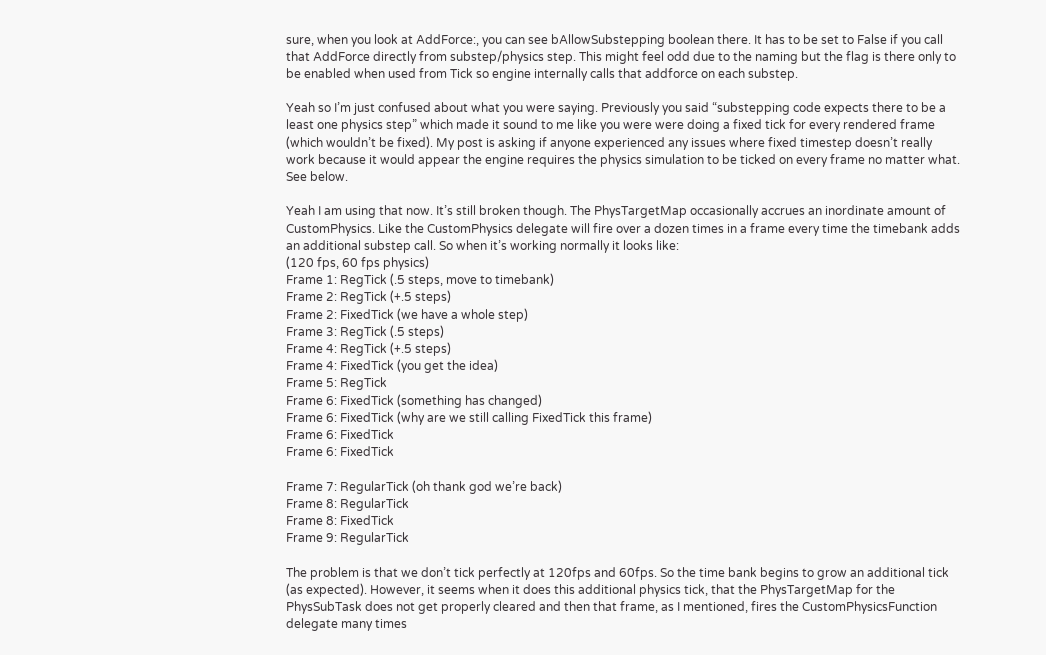sure, when you look at AddForce:, you can see bAllowSubstepping boolean there. It has to be set to False if you call that AddForce directly from substep/physics step. This might feel odd due to the naming but the flag is there only to be enabled when used from Tick so engine internally calls that addforce on each substep.

Yeah so I’m just confused about what you were saying. Previously you said “substepping code expects there to be a least one physics step” which made it sound to me like you were were doing a fixed tick for every rendered frame (which wouldn’t be fixed). My post is asking if anyone experienced any issues where fixed timestep doesn’t really work because it would appear the engine requires the physics simulation to be ticked on every frame no matter what. See below.

Yeah I am using that now. It’s still broken though. The PhysTargetMap occasionally accrues an inordinate amount of CustomPhysics. Like the CustomPhysics delegate will fire over a dozen times in a frame every time the timebank adds an additional substep call. So when it’s working normally it looks like:
(120 fps, 60 fps physics)
Frame 1: RegTick (.5 steps, move to timebank)
Frame 2: RegTick (+.5 steps)
Frame 2: FixedTick (we have a whole step)
Frame 3: RegTick (.5 steps)
Frame 4: RegTick (+.5 steps)
Frame 4: FixedTick (you get the idea)
Frame 5: RegTick
Frame 6: FixedTick (something has changed)
Frame 6: FixedTick (why are we still calling FixedTick this frame)
Frame 6: FixedTick
Frame 6: FixedTick

Frame 7: RegularTick (oh thank god we’re back)
Frame 8: RegularTick
Frame 8: FixedTick
Frame 9: RegularTick

The problem is that we don’t tick perfectly at 120fps and 60fps. So the time bank begins to grow an additional tick (as expected). However, it seems when it does this additional physics tick, that the PhysTargetMap for the PhysSubTask does not get properly cleared and then that frame, as I mentioned, fires the CustomPhysicsFunction delegate many times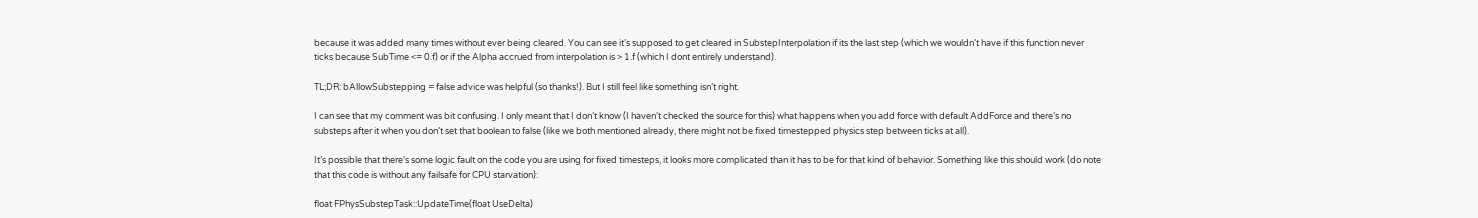because it was added many times without ever being cleared. You can see it’s supposed to get cleared in SubstepInterpolation if its the last step (which we wouldn’t have if this function never ticks because SubTime <= 0.f) or if the Alpha accrued from interpolation is > 1.f (which I dont entirely understand).

TL;DR: bAllowSubstepping = false advice was helpful (so thanks!). But I still feel like something isn’t right.

I can see that my comment was bit confusing. I only meant that I don’t know (I haven’t checked the source for this) what happens when you add force with default AddForce and there’s no substeps after it when you don’t set that boolean to false (like we both mentioned already, there might not be fixed timestepped physics step between ticks at all).

It’s possible that there’s some logic fault on the code you are using for fixed timesteps, it looks more complicated than it has to be for that kind of behavior. Something like this should work (do note that this code is without any failsafe for CPU starvation):

float FPhysSubstepTask::UpdateTime(float UseDelta)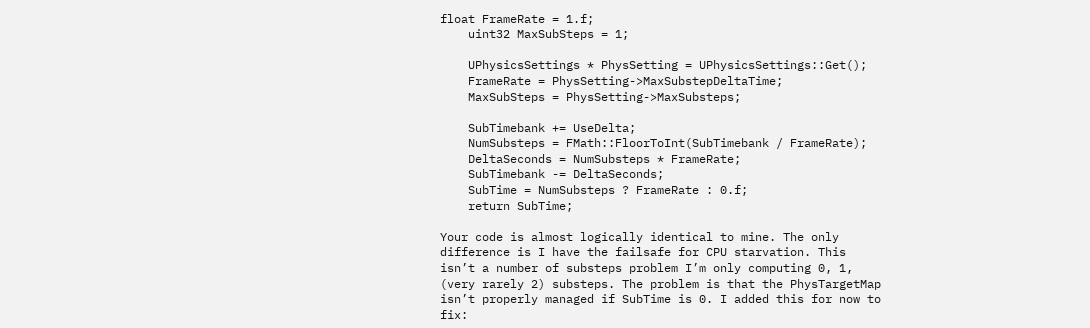float FrameRate = 1.f;
    uint32 MaxSubSteps = 1;

    UPhysicsSettings * PhysSetting = UPhysicsSettings::Get();
    FrameRate = PhysSetting->MaxSubstepDeltaTime;
    MaxSubSteps = PhysSetting->MaxSubsteps;

    SubTimebank += UseDelta;
    NumSubsteps = FMath::FloorToInt(SubTimebank / FrameRate);
    DeltaSeconds = NumSubsteps * FrameRate;
    SubTimebank -= DeltaSeconds;
    SubTime = NumSubsteps ? FrameRate : 0.f;
    return SubTime;

Your code is almost logically identical to mine. The only difference is I have the failsafe for CPU starvation. This isn’t a number of substeps problem I’m only computing 0, 1, (very rarely 2) substeps. The problem is that the PhysTargetMap isn’t properly managed if SubTime is 0. I added this for now to fix: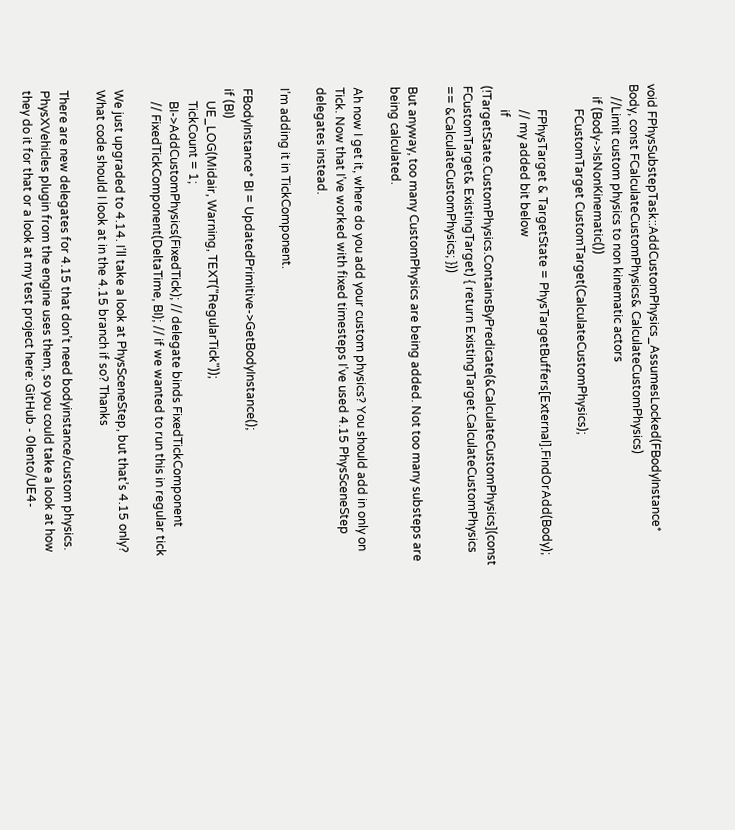void FPhysSubstepTask::AddCustomPhysics_AssumesLocked(FBodyInstance* Body, const FCalculateCustomPhysics& CalculateCustomPhysics)
    //Limit custom physics to non kinematic actors
    if (Body->IsNonKinematic())
        FCustomTarget CustomTarget(CalculateCustomPhysics);

        FPhysTarget & TargetState = PhysTargetBuffers[External].FindOrAdd(Body);
        // my added bit below
        if (!TargetState.CustomPhysics.ContainsByPredicate(&CalculateCustomPhysics](const FCustomTarget& ExistingTarget) { return ExistingTarget.CalculateCustomPhysics == &CalculateCustomPhysics; }))

But anyway, too many CustomPhysics are being added. Not too many substeps are being calculated.

Ah now I get it, where do you add your custom physics? You should add in only on Tick. Now that I’ve worked with fixed timesteps I’ve used 4.15 PhysSceneStep delegates instead.

I’m adding it in TickComponent.

FBodyInstance* BI = UpdatedPrimitive->GetBodyInstance();
if (BI)
    UE_LOG(Midair, Warning, TEXT("RegularTick"));
    TickCount = 1;
    BI->AddCustomPhysics(FixedTick); // delegate binds FixedTickComponent
    // FixedTickComponent(DeltaTime, BI); // if we wanted to run this in regular tick

We just upgraded to 4.14. I’ll take a look at PhysSceneStep, but that’s 4.15 only? What code should I look at in the 4.15 branch if so? Thanks

There are new delegates for 4.15 that don’t need bodyinstance/custom physics. PhysXVehicles plugin from the engine uses them, so you could take a look at how they do it for that or a look at my test project here: GitHub - 0lento/UE4-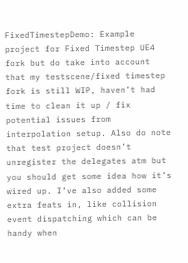FixedTimestepDemo: Example project for Fixed Timestep UE4 fork but do take into account that my testscene/fixed timestep fork is still WIP, haven’t had time to clean it up / fix potential issues from interpolation setup. Also do note that test project doesn’t unregister the delegates atm but you should get some idea how it’s wired up. I’ve also added some extra feats in, like collision event dispatching which can be handy when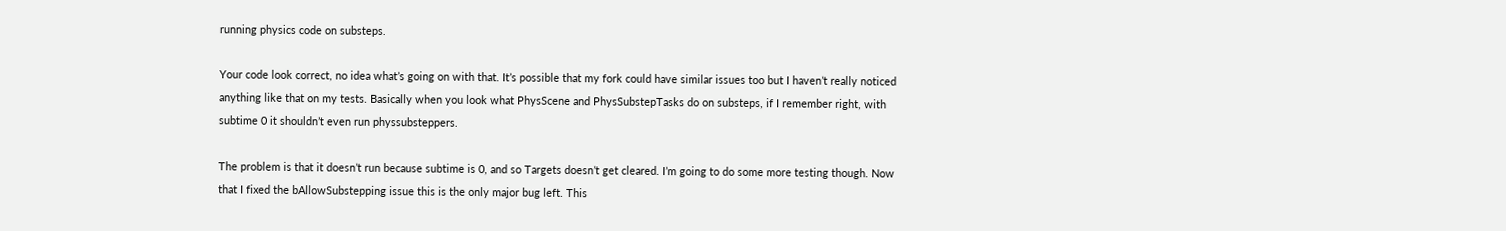running physics code on substeps.

Your code look correct, no idea what’s going on with that. It’s possible that my fork could have similar issues too but I haven’t really noticed anything like that on my tests. Basically when you look what PhysScene and PhysSubstepTasks do on substeps, if I remember right, with subtime 0 it shouldn’t even run physsubsteppers.

The problem is that it doesn’t run because subtime is 0, and so Targets doesn’t get cleared. I’m going to do some more testing though. Now that I fixed the bAllowSubstepping issue this is the only major bug left. This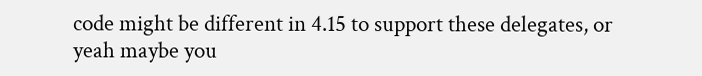code might be different in 4.15 to support these delegates, or yeah maybe you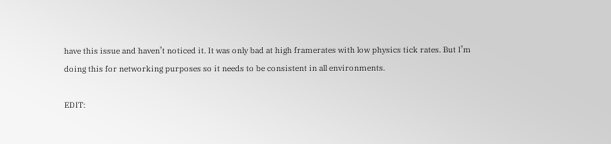have this issue and haven’t noticed it. It was only bad at high framerates with low physics tick rates. But I’m doing this for networking purposes so it needs to be consistent in all environments.

EDIT: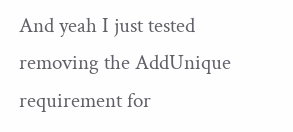And yeah I just tested removing the AddUnique requirement for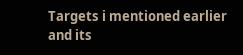Targets i mentioned earlier and its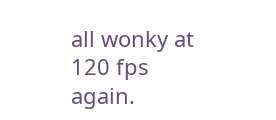all wonky at 120 fps again.